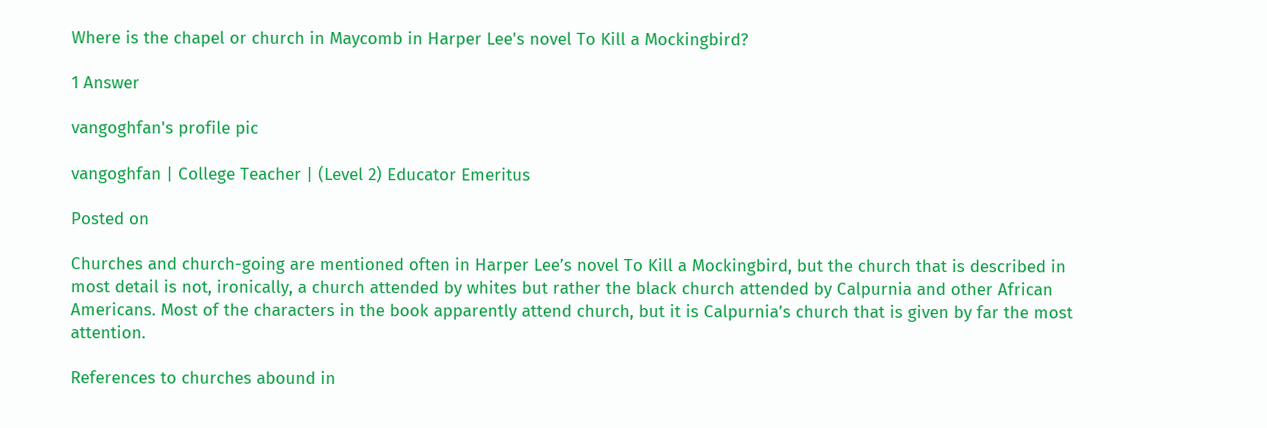Where is the chapel or church in Maycomb in Harper Lee's novel To Kill a Mockingbird?

1 Answer

vangoghfan's profile pic

vangoghfan | College Teacher | (Level 2) Educator Emeritus

Posted on

Churches and church-going are mentioned often in Harper Lee’s novel To Kill a Mockingbird, but the church that is described in most detail is not, ironically, a church attended by whites but rather the black church attended by Calpurnia and other African Americans. Most of the characters in the book apparently attend church, but it is Calpurnia’s church that is given by far the most attention.

References to churches abound in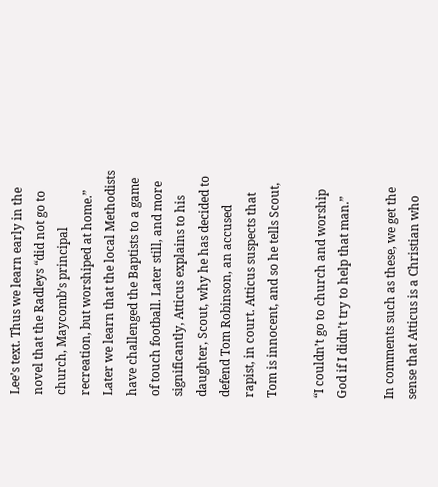Lee’s text. Thus we learn early in the novel that the Radleys “did not go to church, Maycomb’s principal recreation, but worshiped at home.” Later we learn that the local Methodists have challenged the Baptists to a game of touch football. Later still, and more significantly, Atticus explains to his daughter, Scout, why he has decided to defend Tom Robinson, an accused rapist, in court. Atticus suspects that Tom is innocent, and so he tells Scout,

“I couldn’t go to church and worship God if I didn’t try to help that man.”

In comments such as these, we get the sense that Atticus is a Christian who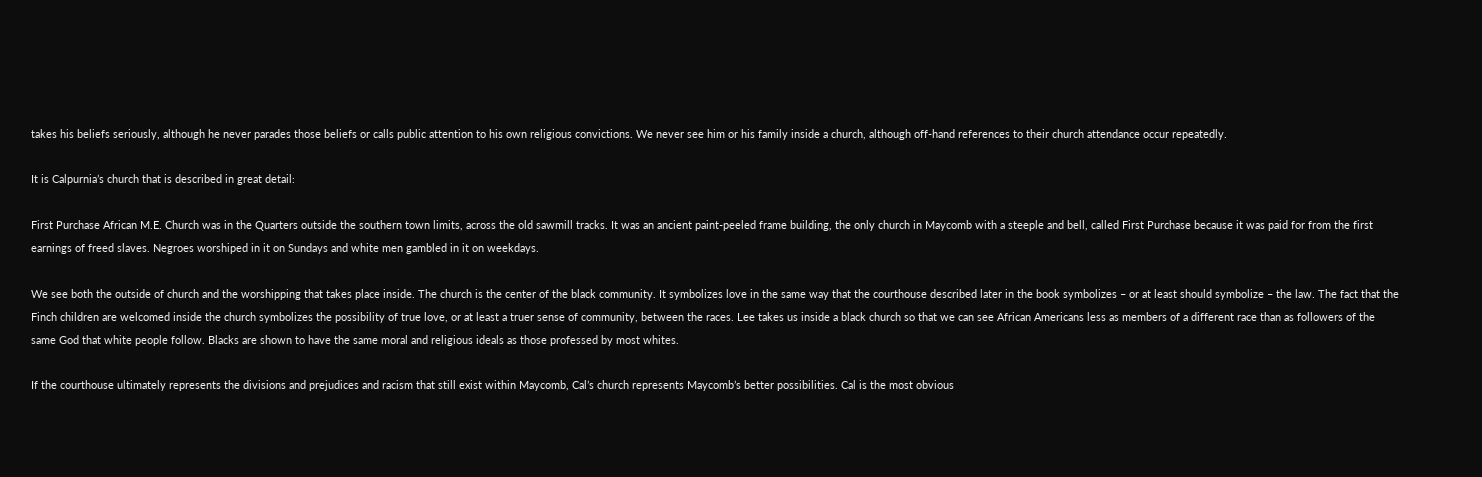takes his beliefs seriously, although he never parades those beliefs or calls public attention to his own religious convictions. We never see him or his family inside a church, although off-hand references to their church attendance occur repeatedly.

It is Calpurnia’s church that is described in great detail:

First Purchase African M.E. Church was in the Quarters outside the southern town limits, across the old sawmill tracks. It was an ancient paint-peeled frame building, the only church in Maycomb with a steeple and bell, called First Purchase because it was paid for from the first earnings of freed slaves. Negroes worshiped in it on Sundays and white men gambled in it on weekdays.

We see both the outside of church and the worshipping that takes place inside. The church is the center of the black community. It symbolizes love in the same way that the courthouse described later in the book symbolizes – or at least should symbolize – the law. The fact that the Finch children are welcomed inside the church symbolizes the possibility of true love, or at least a truer sense of community, between the races. Lee takes us inside a black church so that we can see African Americans less as members of a different race than as followers of the same God that white people follow. Blacks are shown to have the same moral and religious ideals as those professed by most whites.

If the courthouse ultimately represents the divisions and prejudices and racism that still exist within Maycomb, Cal’s church represents Maycomb’s better possibilities. Cal is the most obvious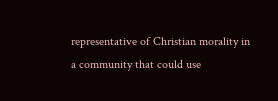representative of Christian morality in a community that could use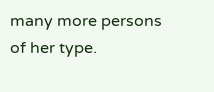many more persons of her type.